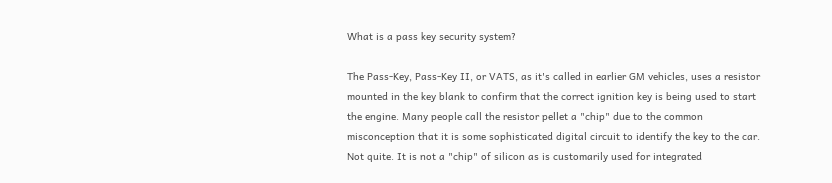What is a pass key security system?

The Pass-Key, Pass-Key II, or VATS, as it's called in earlier GM vehicles, uses a resistor mounted in the key blank to confirm that the correct ignition key is being used to start the engine. Many people call the resistor pellet a "chip" due to the common misconception that it is some sophisticated digital circuit to identify the key to the car. Not quite. It is not a "chip" of silicon as is customarily used for integrated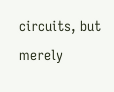circuits, but merely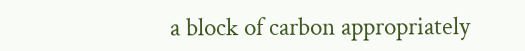a block of carbon appropriately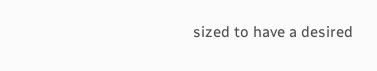sized to have a desired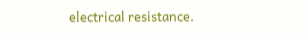electrical resistance.